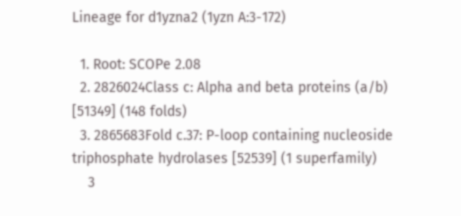Lineage for d1yzna2 (1yzn A:3-172)

  1. Root: SCOPe 2.08
  2. 2826024Class c: Alpha and beta proteins (a/b) [51349] (148 folds)
  3. 2865683Fold c.37: P-loop containing nucleoside triphosphate hydrolases [52539] (1 superfamily)
    3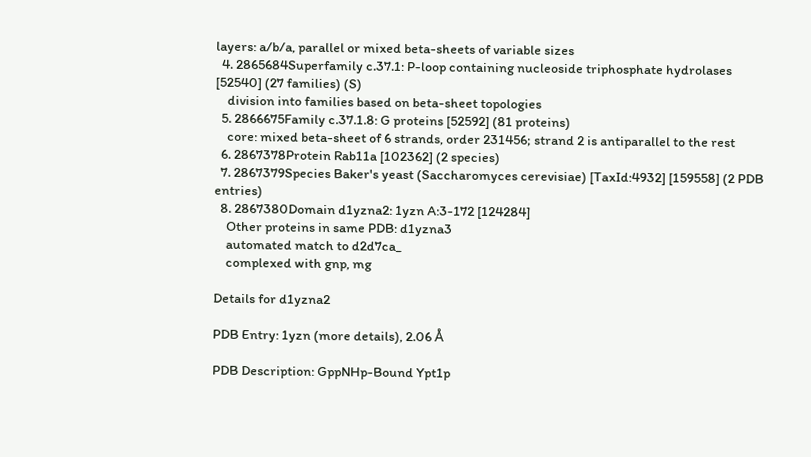layers: a/b/a, parallel or mixed beta-sheets of variable sizes
  4. 2865684Superfamily c.37.1: P-loop containing nucleoside triphosphate hydrolases [52540] (27 families) (S)
    division into families based on beta-sheet topologies
  5. 2866675Family c.37.1.8: G proteins [52592] (81 proteins)
    core: mixed beta-sheet of 6 strands, order 231456; strand 2 is antiparallel to the rest
  6. 2867378Protein Rab11a [102362] (2 species)
  7. 2867379Species Baker's yeast (Saccharomyces cerevisiae) [TaxId:4932] [159558] (2 PDB entries)
  8. 2867380Domain d1yzna2: 1yzn A:3-172 [124284]
    Other proteins in same PDB: d1yzna3
    automated match to d2d7ca_
    complexed with gnp, mg

Details for d1yzna2

PDB Entry: 1yzn (more details), 2.06 Å

PDB Description: GppNHp-Bound Ypt1p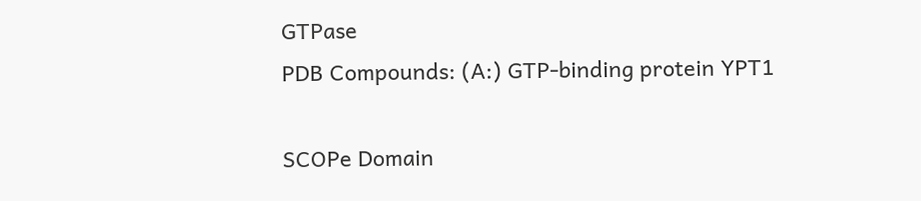GTPase
PDB Compounds: (A:) GTP-binding protein YPT1

SCOPe Domain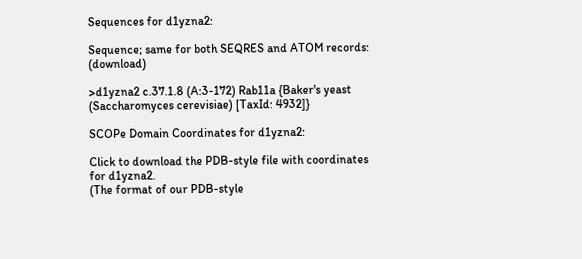Sequences for d1yzna2:

Sequence; same for both SEQRES and ATOM records: (download)

>d1yzna2 c.37.1.8 (A:3-172) Rab11a {Baker's yeast (Saccharomyces cerevisiae) [TaxId: 4932]}

SCOPe Domain Coordinates for d1yzna2:

Click to download the PDB-style file with coordinates for d1yzna2.
(The format of our PDB-style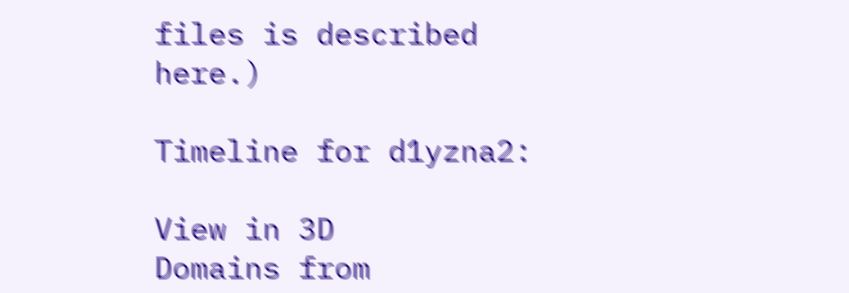files is described here.)

Timeline for d1yzna2:

View in 3D
Domains from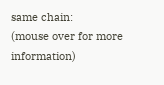same chain:
(mouse over for more information)